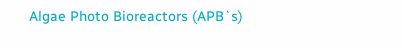Algae Photo Bioreactors (APB`s)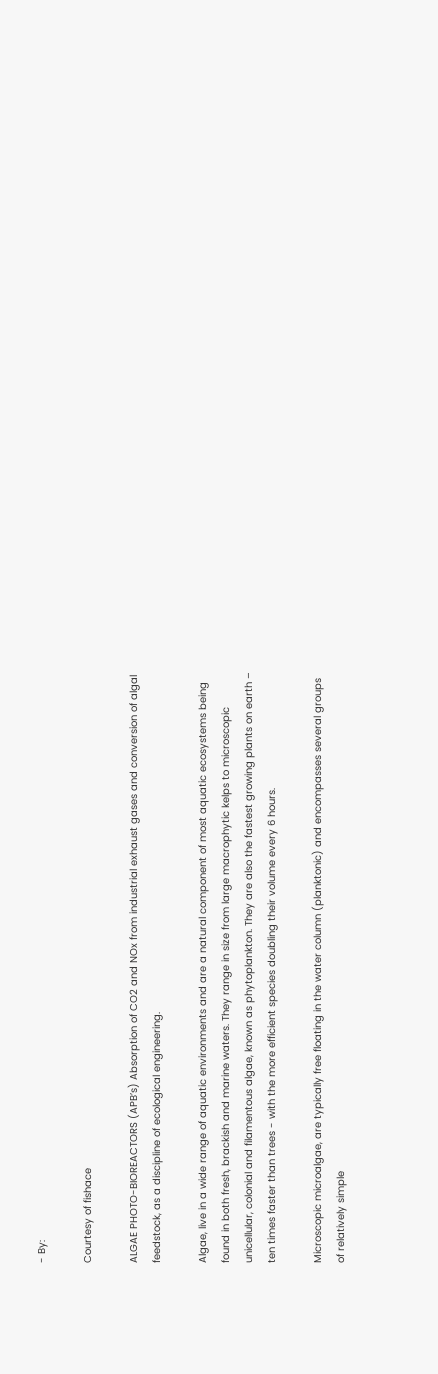- By:

Courtesy of fishace

ALGAE PHOTO-BIOREACTORS (APB’s) Absorption of CO2 and NOx from industrial exhaust gases and conversion of algal feedstock, as a discipline of ecological engineering.

Algae, live in a wide range of aquatic environments and are a natural component of most aquatic ecosystems being found in both fresh, brackish and marine waters. They range in size from large macrophytic kelps to microscopic unicellular, colonial and filamentous algae, known as phytoplankton. They are also the fastest growing plants on earth – ten times faster than trees - with the more efficient species doubling their volume every 6 hours.

Microscopic microalgae, are typically free floating in the water column (planktonic) and encompasses several groups of relatively simple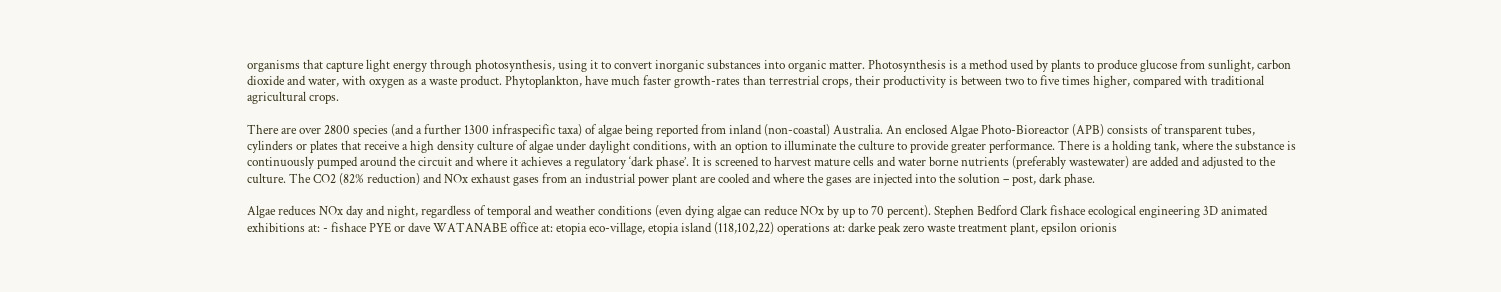organisms that capture light energy through photosynthesis, using it to convert inorganic substances into organic matter. Photosynthesis is a method used by plants to produce glucose from sunlight, carbon dioxide and water, with oxygen as a waste product. Phytoplankton, have much faster growth-rates than terrestrial crops, their productivity is between two to five times higher, compared with traditional agricultural crops.

There are over 2800 species (and a further 1300 infraspecific taxa) of algae being reported from inland (non-coastal) Australia. An enclosed Algae Photo-Bioreactor (APB) consists of transparent tubes, cylinders or plates that receive a high density culture of algae under daylight conditions, with an option to illuminate the culture to provide greater performance. There is a holding tank, where the substance is continuously pumped around the circuit and where it achieves a regulatory ‘dark phase’. It is screened to harvest mature cells and water borne nutrients (preferably wastewater) are added and adjusted to the culture. The CO2 (82% reduction) and NOx exhaust gases from an industrial power plant are cooled and where the gases are injected into the solution – post, dark phase.

Algae reduces NOx day and night, regardless of temporal and weather conditions (even dying algae can reduce NOx by up to 70 percent). Stephen Bedford Clark fishace ecological engineering 3D animated exhibitions at: - fishace PYE or dave WATANABE office at: etopia eco-village, etopia island (118,102,22) operations at: darke peak zero waste treatment plant, epsilon orionis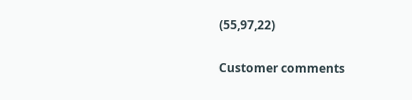(55,97,22)

Customer comments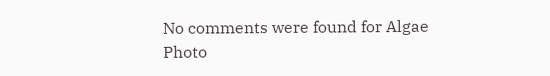No comments were found for Algae Photo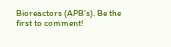Bioreactors (APB's). Be the first to comment!